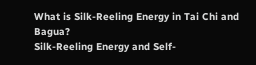What is Silk-Reeling Energy in Tai Chi and Bagua?
Silk-Reeling Energy and Self-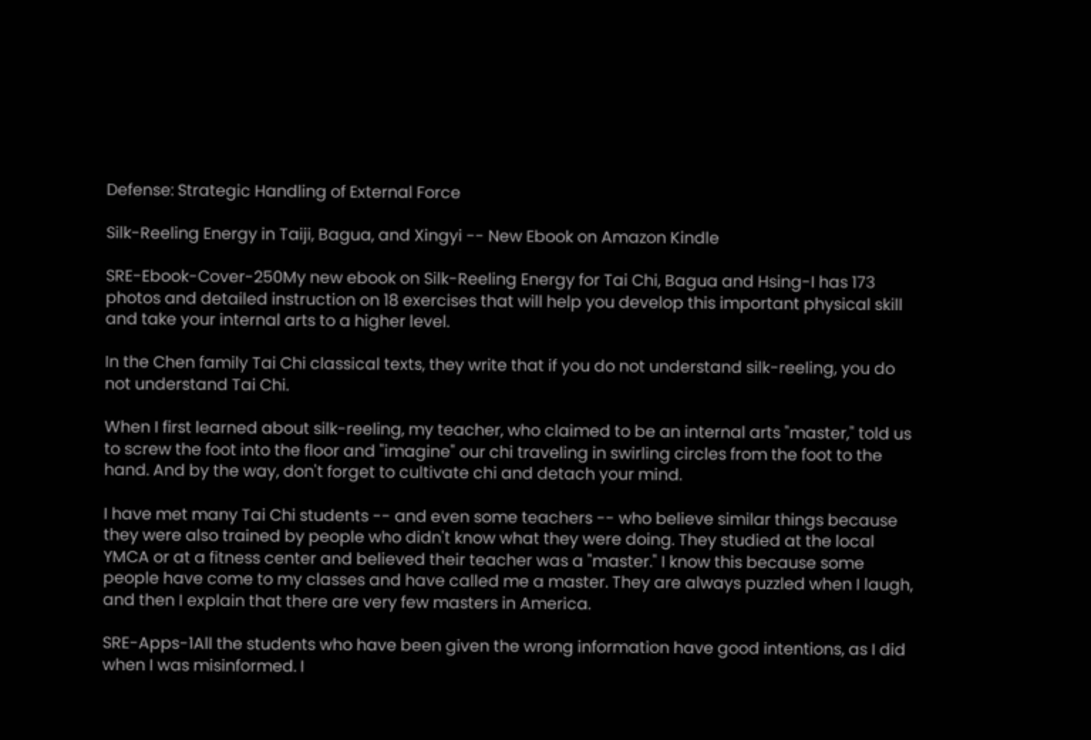Defense: Strategic Handling of External Force

Silk-Reeling Energy in Taiji, Bagua, and Xingyi -- New Ebook on Amazon Kindle

SRE-Ebook-Cover-250My new ebook on Silk-Reeling Energy for Tai Chi, Bagua and Hsing-I has 173 photos and detailed instruction on 18 exercises that will help you develop this important physical skill and take your internal arts to a higher level.

In the Chen family Tai Chi classical texts, they write that if you do not understand silk-reeling, you do not understand Tai Chi.

When I first learned about silk-reeling, my teacher, who claimed to be an internal arts "master," told us to screw the foot into the floor and "imagine" our chi traveling in swirling circles from the foot to the hand. And by the way, don't forget to cultivate chi and detach your mind.

I have met many Tai Chi students -- and even some teachers -- who believe similar things because they were also trained by people who didn't know what they were doing. They studied at the local YMCA or at a fitness center and believed their teacher was a "master." I know this because some people have come to my classes and have called me a master. They are always puzzled when I laugh, and then I explain that there are very few masters in America.

SRE-Apps-1All the students who have been given the wrong information have good intentions, as I did when I was misinformed. I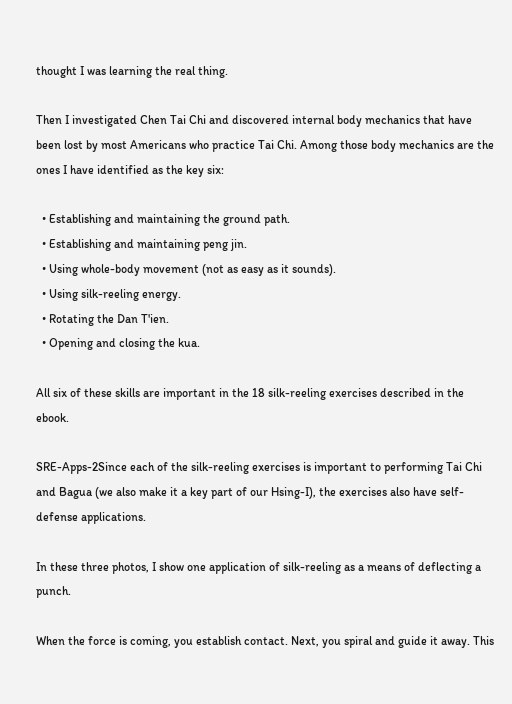thought I was learning the real thing.

Then I investigated Chen Tai Chi and discovered internal body mechanics that have been lost by most Americans who practice Tai Chi. Among those body mechanics are the ones I have identified as the key six:

  • Establishing and maintaining the ground path.
  • Establishing and maintaining peng jin.
  • Using whole-body movement (not as easy as it sounds).
  • Using silk-reeling energy.
  • Rotating the Dan T'ien.
  • Opening and closing the kua.

All six of these skills are important in the 18 silk-reeling exercises described in the ebook.

SRE-Apps-2Since each of the silk-reeling exercises is important to performing Tai Chi and Bagua (we also make it a key part of our Hsing-I), the exercises also have self-defense applications.

In these three photos, I show one application of silk-reeling as a means of deflecting a punch.

When the force is coming, you establish contact. Next, you spiral and guide it away. This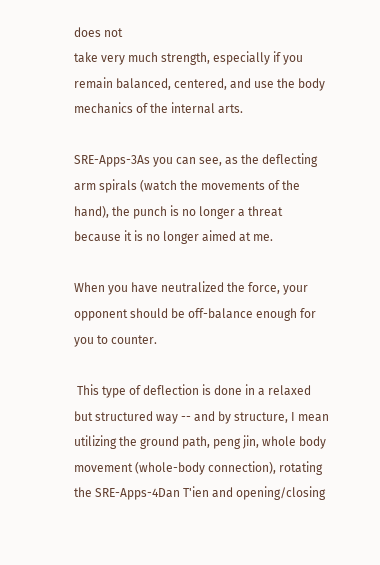does not
take very much strength, especially if you remain balanced, centered, and use the body mechanics of the internal arts.

SRE-Apps-3As you can see, as the deflecting arm spirals (watch the movements of the hand), the punch is no longer a threat because it is no longer aimed at me.

When you have neutralized the force, your opponent should be off-balance enough for you to counter.

 This type of deflection is done in a relaxed but structured way -- and by structure, I mean utilizing the ground path, peng jin, whole body movement (whole-body connection), rotating the SRE-Apps-4Dan T'ien and opening/closing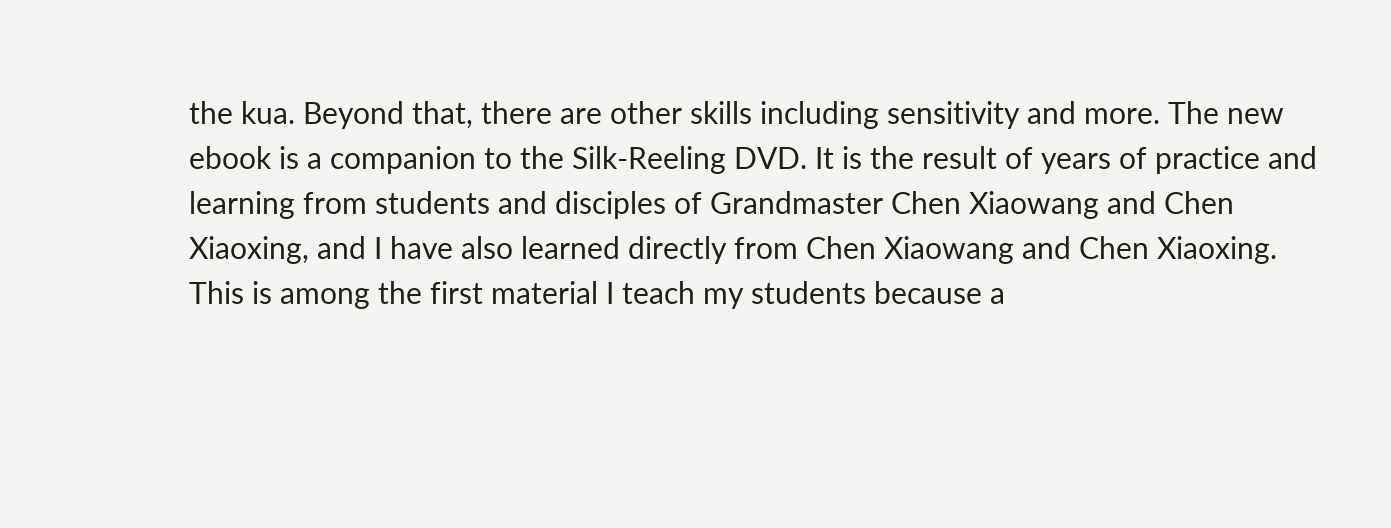the kua. Beyond that, there are other skills including sensitivity and more. The new ebook is a companion to the Silk-Reeling DVD. It is the result of years of practice and learning from students and disciples of Grandmaster Chen Xiaowang and Chen Xiaoxing, and I have also learned directly from Chen Xiaowang and Chen Xiaoxing. This is among the first material I teach my students because a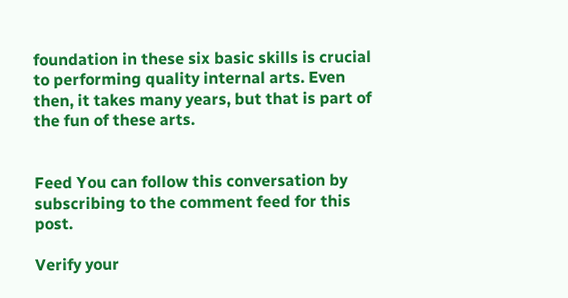foundation in these six basic skills is crucial to performing quality internal arts. Even then, it takes many years, but that is part of the fun of these arts.


Feed You can follow this conversation by subscribing to the comment feed for this post.

Verify your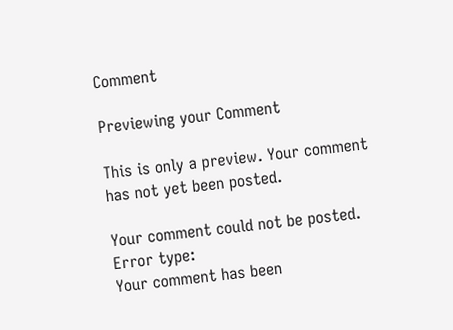Comment

Previewing your Comment

This is only a preview. Your comment has not yet been posted.

Your comment could not be posted. Error type:
Your comment has been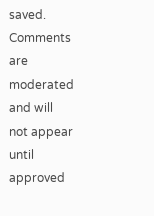saved. Comments are moderated and will not appear until approved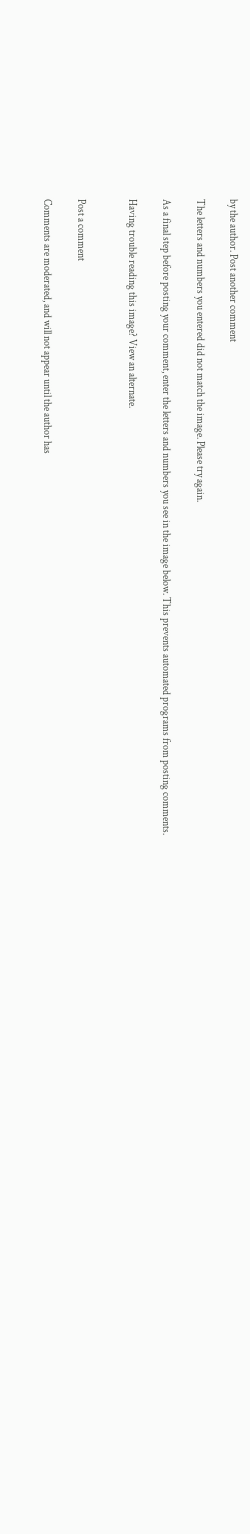by the author. Post another comment

The letters and numbers you entered did not match the image. Please try again.

As a final step before posting your comment, enter the letters and numbers you see in the image below. This prevents automated programs from posting comments.

Having trouble reading this image? View an alternate.


Post a comment

Comments are moderated, and will not appear until the author has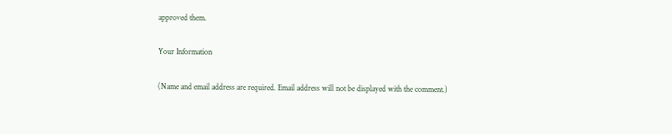approved them.

Your Information

(Name and email address are required. Email address will not be displayed with the comment.)